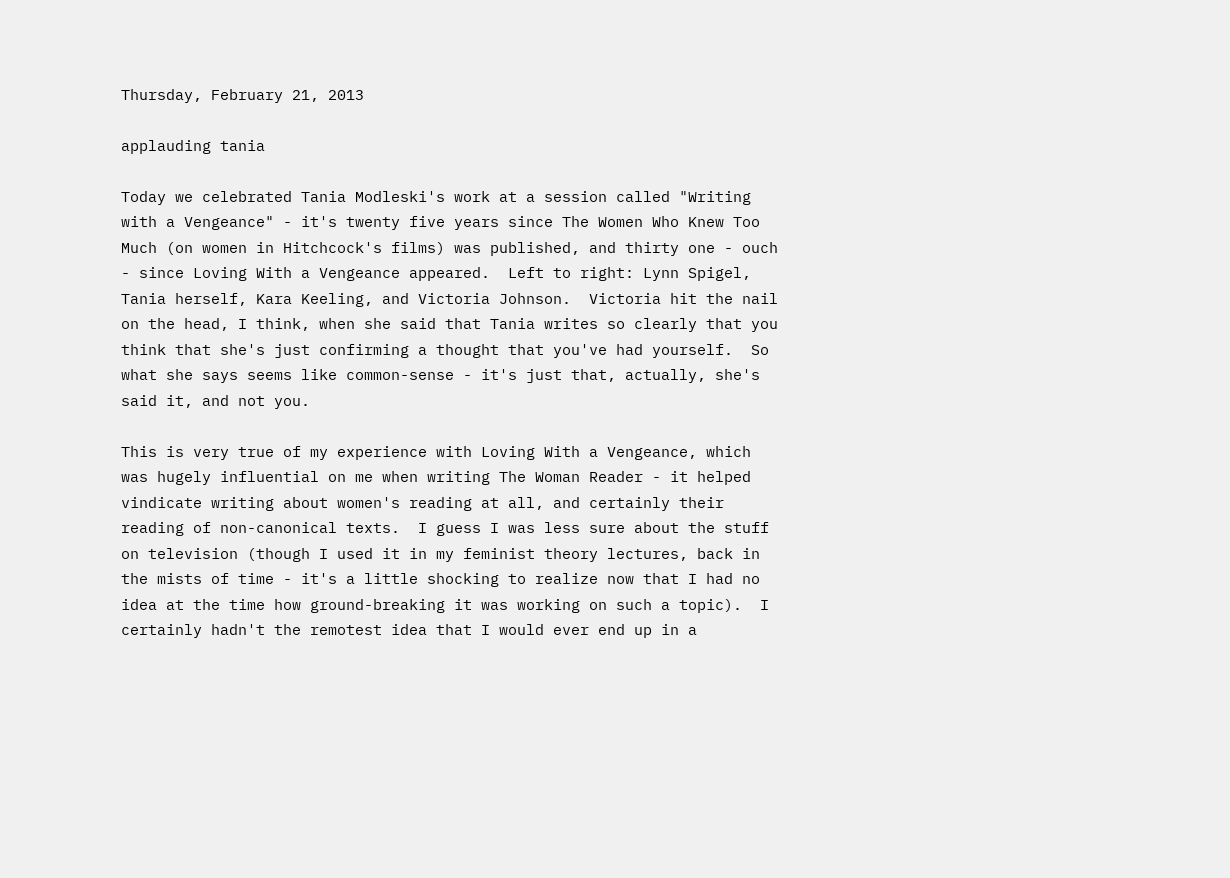Thursday, February 21, 2013

applauding tania

Today we celebrated Tania Modleski's work at a session called "Writing with a Vengeance" - it's twenty five years since The Women Who Knew Too Much (on women in Hitchcock's films) was published, and thirty one - ouch - since Loving With a Vengeance appeared.  Left to right: Lynn Spigel, Tania herself, Kara Keeling, and Victoria Johnson.  Victoria hit the nail on the head, I think, when she said that Tania writes so clearly that you think that she's just confirming a thought that you've had yourself.  So what she says seems like common-sense - it's just that, actually, she's said it, and not you.

This is very true of my experience with Loving With a Vengeance, which was hugely influential on me when writing The Woman Reader - it helped vindicate writing about women's reading at all, and certainly their reading of non-canonical texts.  I guess I was less sure about the stuff on television (though I used it in my feminist theory lectures, back in the mists of time - it's a little shocking to realize now that I had no idea at the time how ground-breaking it was working on such a topic).  I certainly hadn't the remotest idea that I would ever end up in a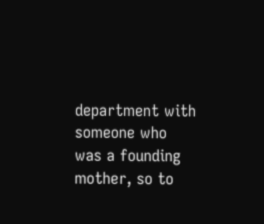department with someone who was a founding mother, so to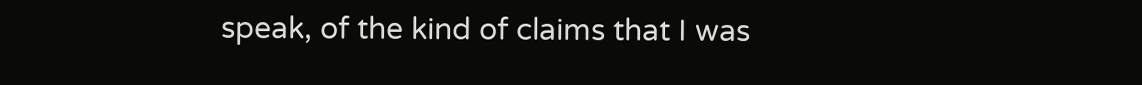speak, of the kind of claims that I was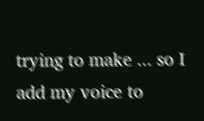trying to make ... so I add my voice to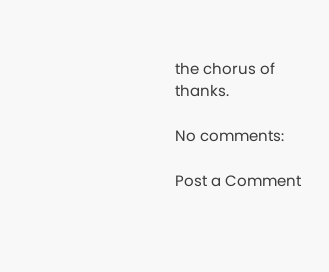the chorus of thanks.

No comments:

Post a Comment